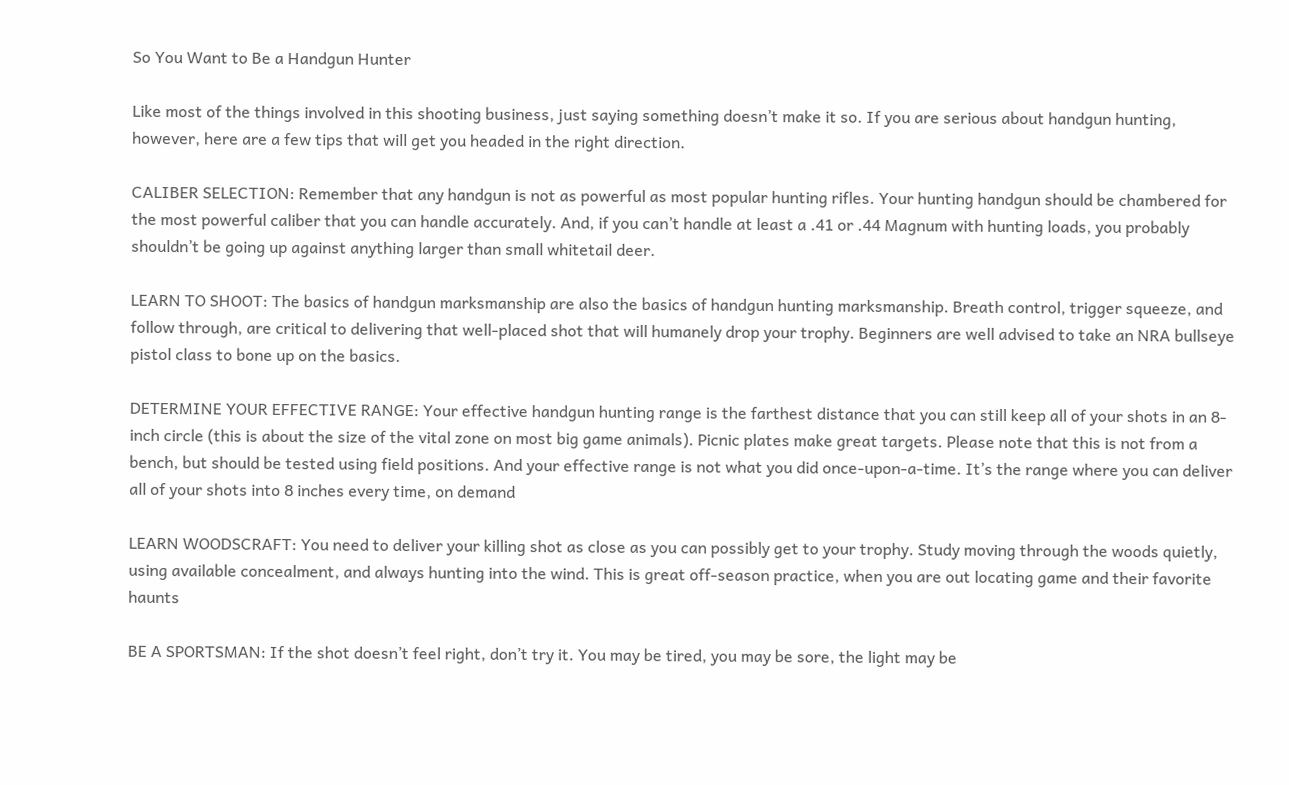So You Want to Be a Handgun Hunter

Like most of the things involved in this shooting business, just saying something doesn’t make it so. If you are serious about handgun hunting, however, here are a few tips that will get you headed in the right direction.

CALIBER SELECTION: Remember that any handgun is not as powerful as most popular hunting rifles. Your hunting handgun should be chambered for the most powerful caliber that you can handle accurately. And, if you can’t handle at least a .41 or .44 Magnum with hunting loads, you probably shouldn’t be going up against anything larger than small whitetail deer.

LEARN TO SHOOT: The basics of handgun marksmanship are also the basics of handgun hunting marksmanship. Breath control, trigger squeeze, and follow through, are critical to delivering that well-placed shot that will humanely drop your trophy. Beginners are well advised to take an NRA bullseye pistol class to bone up on the basics.

DETERMINE YOUR EFFECTIVE RANGE: Your effective handgun hunting range is the farthest distance that you can still keep all of your shots in an 8-inch circle (this is about the size of the vital zone on most big game animals). Picnic plates make great targets. Please note that this is not from a bench, but should be tested using field positions. And your effective range is not what you did once-upon-a-time. It’s the range where you can deliver all of your shots into 8 inches every time, on demand

LEARN WOODSCRAFT: You need to deliver your killing shot as close as you can possibly get to your trophy. Study moving through the woods quietly, using available concealment, and always hunting into the wind. This is great off-season practice, when you are out locating game and their favorite haunts

BE A SPORTSMAN: If the shot doesn’t feel right, don’t try it. You may be tired, you may be sore, the light may be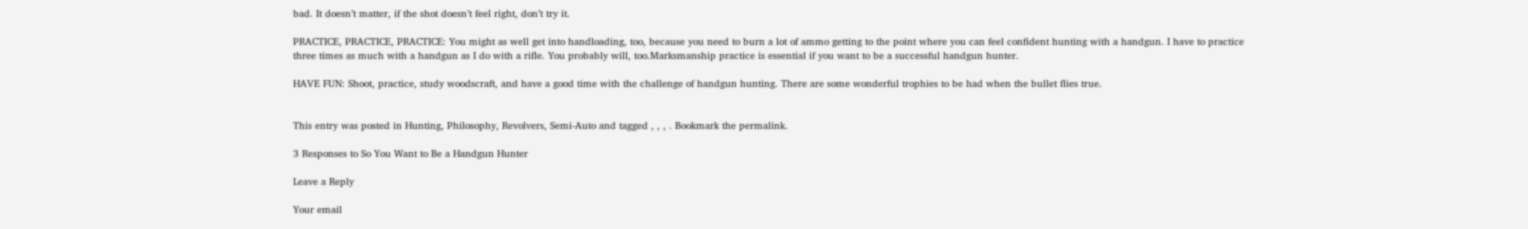bad. It doesn’t matter, if the shot doesn’t feel right, don’t try it.

PRACTICE, PRACTICE, PRACTICE: You might as well get into handloading, too, because you need to burn a lot of ammo getting to the point where you can feel confident hunting with a handgun. I have to practice three times as much with a handgun as I do with a rifle. You probably will, too.Marksmanship practice is essential if you want to be a successful handgun hunter.

HAVE FUN: Shoot, practice, study woodscraft, and have a good time with the challenge of handgun hunting. There are some wonderful trophies to be had when the bullet flies true.


This entry was posted in Hunting, Philosophy, Revolvers, Semi-Auto and tagged , , , . Bookmark the permalink.

3 Responses to So You Want to Be a Handgun Hunter

Leave a Reply

Your email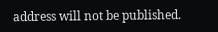address will not be published.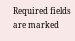Required fields are marked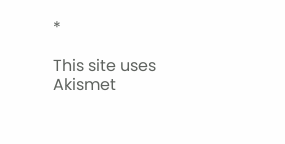*

This site uses Akismet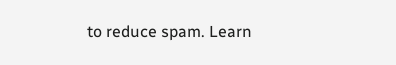to reduce spam. Learn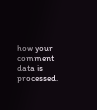how your comment data is processed.